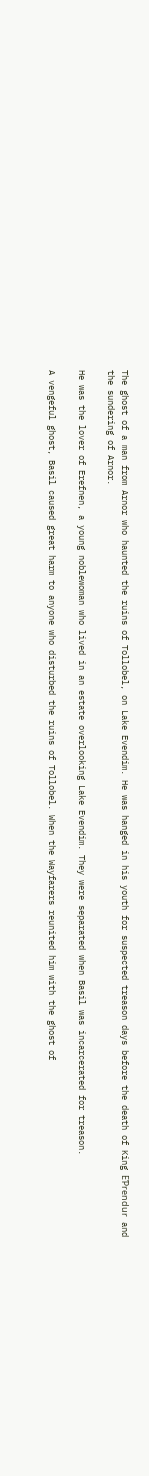The ghost of a man from Arnor who haunted the ruins of Tollobel, on Lake Evendim. He was hanged in his youth for suspected treason days before the death of King EƤrendur and the sundering of Arnor.

He was the lover of Erefnen, a young noblewoman who lived in an estate overlooking Lake Evendim. They were separated when Basil was incarcerated for treason.

A vengeful ghost, Basil caused great harm to anyone who disturbed the ruins of Tollobel. When the Wayfarers reunited him with the ghost of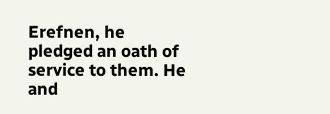Erefnen, he pledged an oath of service to them. He and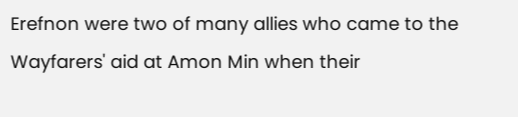Erefnon were two of many allies who came to the Wayfarers' aid at Amon Min when their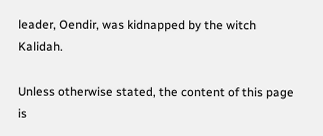leader, Oendir, was kidnapped by the witch Kalidah.

Unless otherwise stated, the content of this page is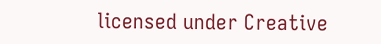licensed under Creative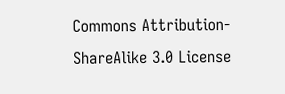Commons Attribution-ShareAlike 3.0 License